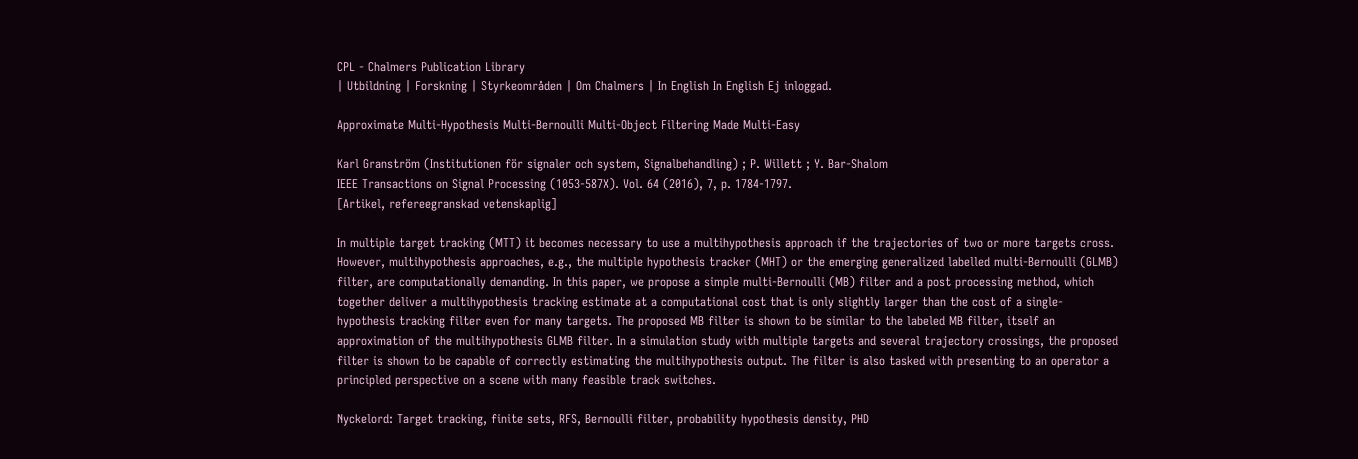CPL - Chalmers Publication Library
| Utbildning | Forskning | Styrkeområden | Om Chalmers | In English In English Ej inloggad.

Approximate Multi-Hypothesis Multi-Bernoulli Multi-Object Filtering Made Multi-Easy

Karl Granström (Institutionen för signaler och system, Signalbehandling) ; P. Willett ; Y. Bar-Shalom
IEEE Transactions on Signal Processing (1053-587X). Vol. 64 (2016), 7, p. 1784-1797.
[Artikel, refereegranskad vetenskaplig]

In multiple target tracking (MTT) it becomes necessary to use a multihypothesis approach if the trajectories of two or more targets cross. However, multihypothesis approaches, e.g., the multiple hypothesis tracker (MHT) or the emerging generalized labelled multi-Bernoulli (GLMB) filter, are computationally demanding. In this paper, we propose a simple multi-Bernoulli (MB) filter and a post processing method, which together deliver a multihypothesis tracking estimate at a computational cost that is only slightly larger than the cost of a single-hypothesis tracking filter even for many targets. The proposed MB filter is shown to be similar to the labeled MB filter, itself an approximation of the multihypothesis GLMB filter. In a simulation study with multiple targets and several trajectory crossings, the proposed filter is shown to be capable of correctly estimating the multihypothesis output. The filter is also tasked with presenting to an operator a principled perspective on a scene with many feasible track switches.

Nyckelord: Target tracking, finite sets, RFS, Bernoulli filter, probability hypothesis density, PHD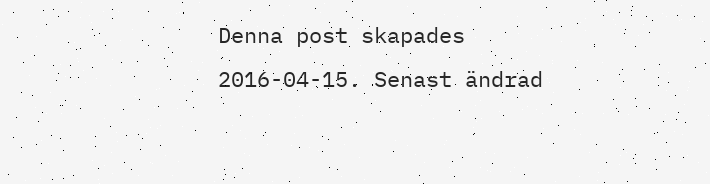Denna post skapades 2016-04-15. Senast ändrad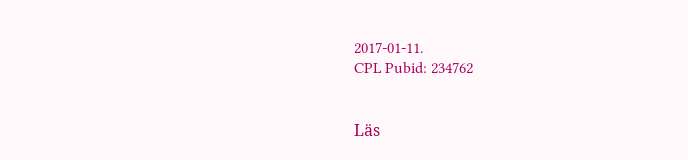2017-01-11.
CPL Pubid: 234762


Läs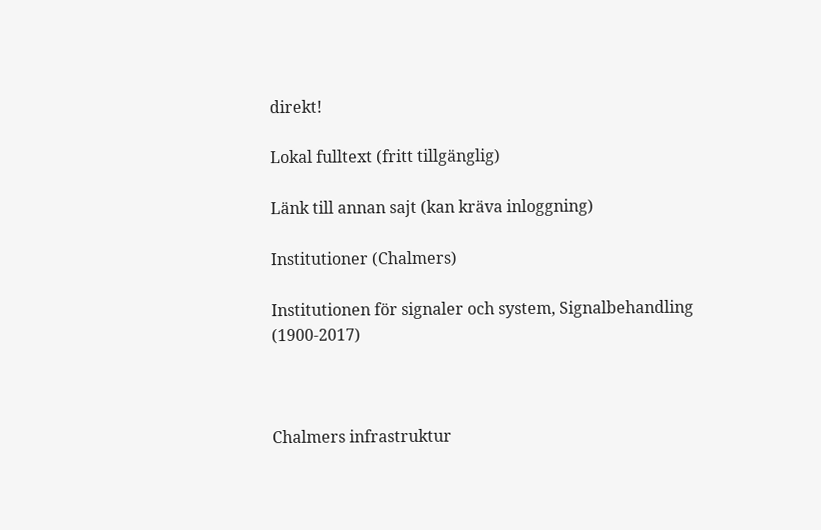direkt!

Lokal fulltext (fritt tillgänglig)

Länk till annan sajt (kan kräva inloggning)

Institutioner (Chalmers)

Institutionen för signaler och system, Signalbehandling (1900-2017)



Chalmers infrastruktur